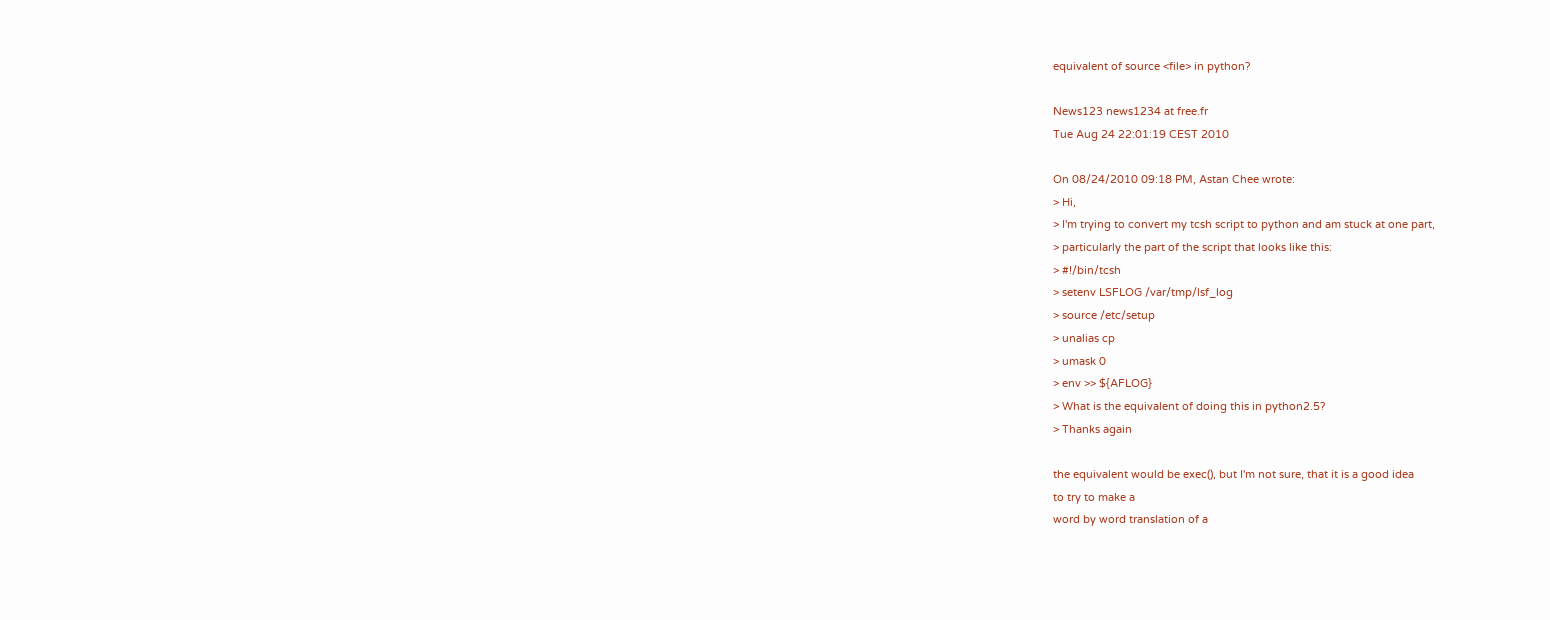equivalent of source <file> in python?

News123 news1234 at free.fr
Tue Aug 24 22:01:19 CEST 2010

On 08/24/2010 09:18 PM, Astan Chee wrote:
> Hi,
> I'm trying to convert my tcsh script to python and am stuck at one part,
> particularly the part of the script that looks like this:
> #!/bin/tcsh
> setenv LSFLOG /var/tmp/lsf_log
> source /etc/setup
> unalias cp
> umask 0
> env >> ${AFLOG}
> What is the equivalent of doing this in python2.5?
> Thanks again

the equivalent would be exec(), but I'm not sure, that it is a good idea
to try to make a
word by word translation of a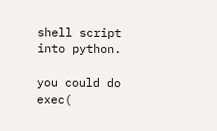shell script into python.

you could do
exec(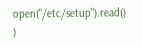open("/etc/setup").read() )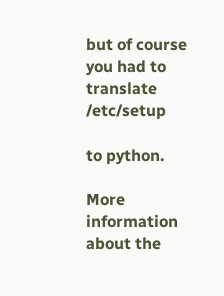but of course you had to translate /etc/setup

to python.

More information about the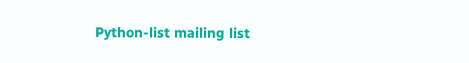Python-list mailing list